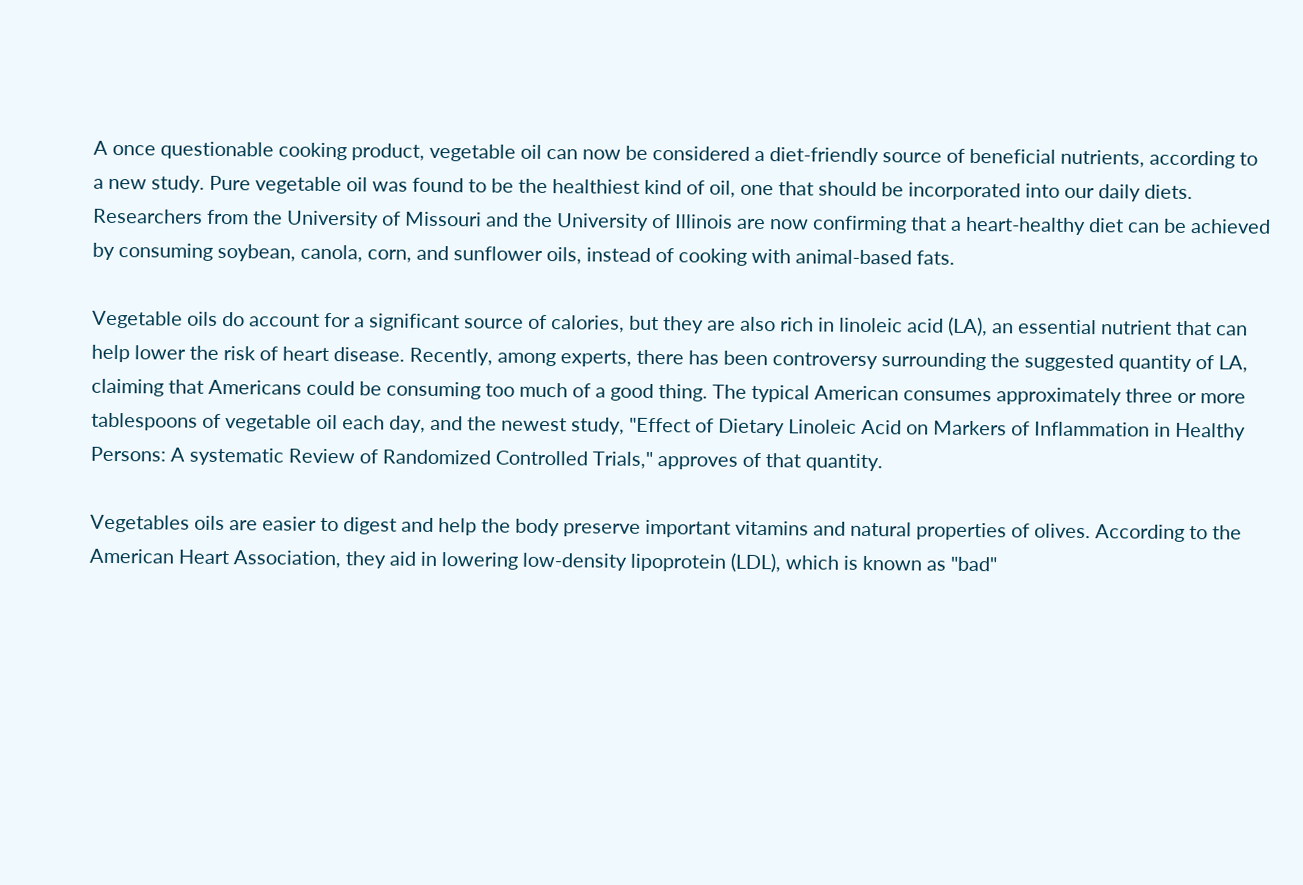A once questionable cooking product, vegetable oil can now be considered a diet-friendly source of beneficial nutrients, according to a new study. Pure vegetable oil was found to be the healthiest kind of oil, one that should be incorporated into our daily diets. Researchers from the University of Missouri and the University of Illinois are now confirming that a heart-healthy diet can be achieved by consuming soybean, canola, corn, and sunflower oils, instead of cooking with animal-based fats.

Vegetable oils do account for a significant source of calories, but they are also rich in linoleic acid (LA), an essential nutrient that can help lower the risk of heart disease. Recently, among experts, there has been controversy surrounding the suggested quantity of LA, claiming that Americans could be consuming too much of a good thing. The typical American consumes approximately three or more tablespoons of vegetable oil each day, and the newest study, "Effect of Dietary Linoleic Acid on Markers of Inflammation in Healthy Persons: A systematic Review of Randomized Controlled Trials," approves of that quantity.

Vegetables oils are easier to digest and help the body preserve important vitamins and natural properties of olives. According to the American Heart Association, they aid in lowering low-density lipoprotein (LDL), which is known as "bad"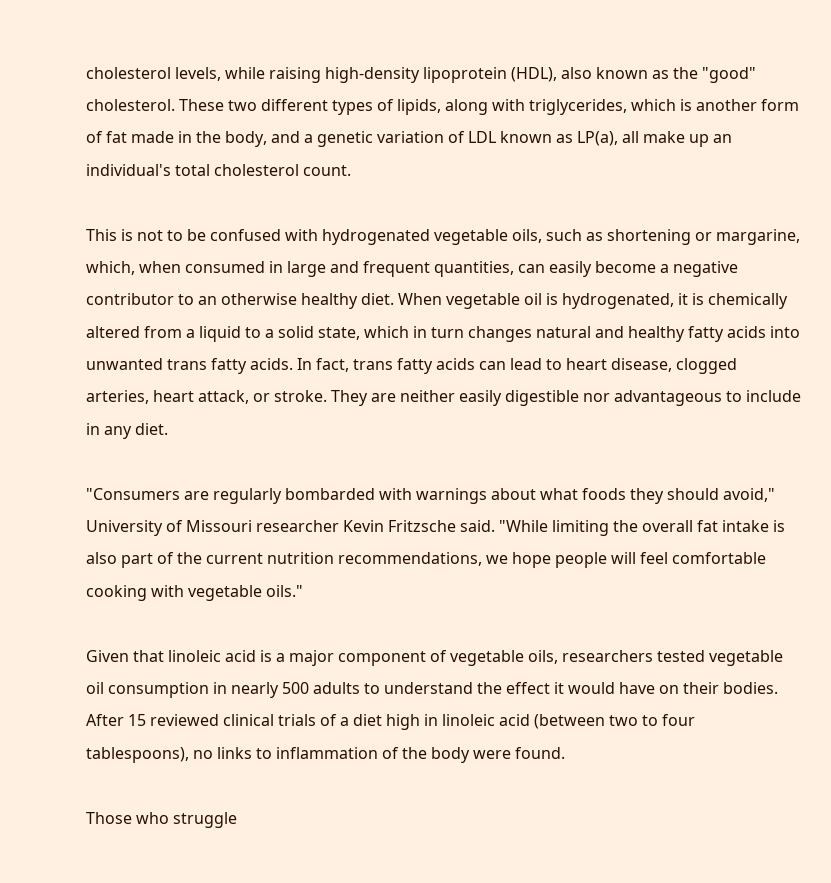cholesterol levels, while raising high-density lipoprotein (HDL), also known as the "good" cholesterol. These two different types of lipids, along with triglycerides, which is another form of fat made in the body, and a genetic variation of LDL known as LP(a), all make up an individual's total cholesterol count.

This is not to be confused with hydrogenated vegetable oils, such as shortening or margarine, which, when consumed in large and frequent quantities, can easily become a negative contributor to an otherwise healthy diet. When vegetable oil is hydrogenated, it is chemically altered from a liquid to a solid state, which in turn changes natural and healthy fatty acids into unwanted trans fatty acids. In fact, trans fatty acids can lead to heart disease, clogged arteries, heart attack, or stroke. They are neither easily digestible nor advantageous to include in any diet.

"Consumers are regularly bombarded with warnings about what foods they should avoid," University of Missouri researcher Kevin Fritzsche said. "While limiting the overall fat intake is also part of the current nutrition recommendations, we hope people will feel comfortable cooking with vegetable oils."

Given that linoleic acid is a major component of vegetable oils, researchers tested vegetable oil consumption in nearly 500 adults to understand the effect it would have on their bodies. After 15 reviewed clinical trials of a diet high in linoleic acid (between two to four tablespoons), no links to inflammation of the body were found.

Those who struggle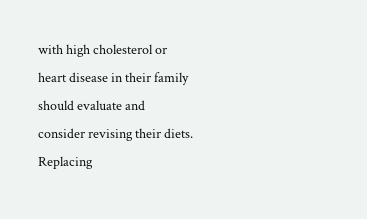with high cholesterol or heart disease in their family should evaluate and consider revising their diets. Replacing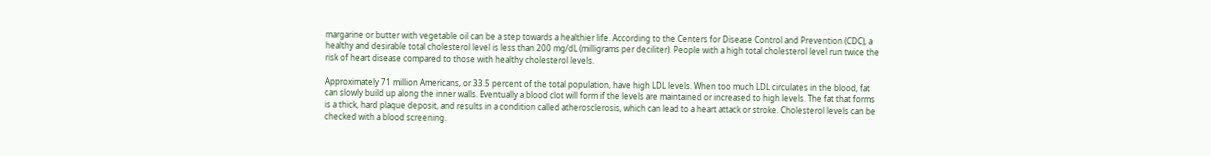margarine or butter with vegetable oil can be a step towards a healthier life. According to the Centers for Disease Control and Prevention (CDC), a healthy and desirable total cholesterol level is less than 200 mg/dL (milligrams per deciliter). People with a high total cholesterol level run twice the risk of heart disease compared to those with healthy cholesterol levels.

Approximately 71 million Americans, or 33.5 percent of the total population, have high LDL levels. When too much LDL circulates in the blood, fat can slowly build up along the inner walls. Eventually a blood clot will form if the levels are maintained or increased to high levels. The fat that forms is a thick, hard plaque deposit, and results in a condition called atherosclerosis, which can lead to a heart attack or stroke. Cholesterol levels can be checked with a blood screening.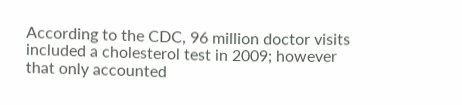According to the CDC, 96 million doctor visits included a cholesterol test in 2009; however that only accounted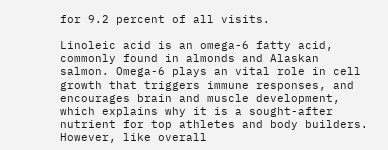for 9.2 percent of all visits.

Linoleic acid is an omega-6 fatty acid, commonly found in almonds and Alaskan salmon. Omega-6 plays an vital role in cell growth that triggers immune responses, and encourages brain and muscle development, which explains why it is a sought-after nutrient for top athletes and body builders. However, like overall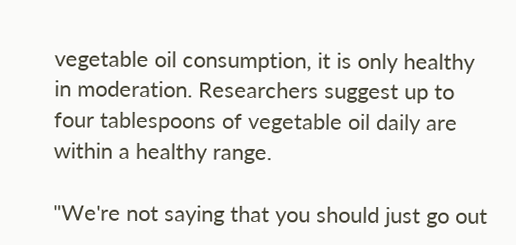vegetable oil consumption, it is only healthy in moderation. Researchers suggest up to four tablespoons of vegetable oil daily are within a healthy range.

"We're not saying that you should just go out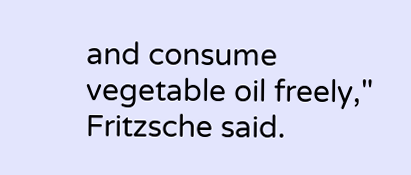and consume vegetable oil freely," Fritzsche said.